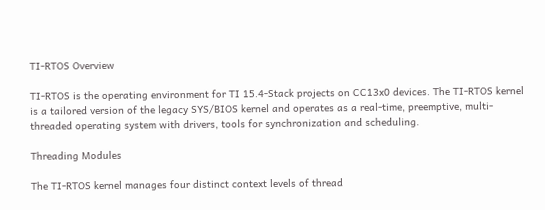TI-RTOS Overview

TI-RTOS is the operating environment for TI 15.4-Stack projects on CC13x0 devices. The TI-RTOS kernel is a tailored version of the legacy SYS/BIOS kernel and operates as a real-time, preemptive, multi-threaded operating system with drivers, tools for synchronization and scheduling.

Threading Modules

The TI-RTOS kernel manages four distinct context levels of thread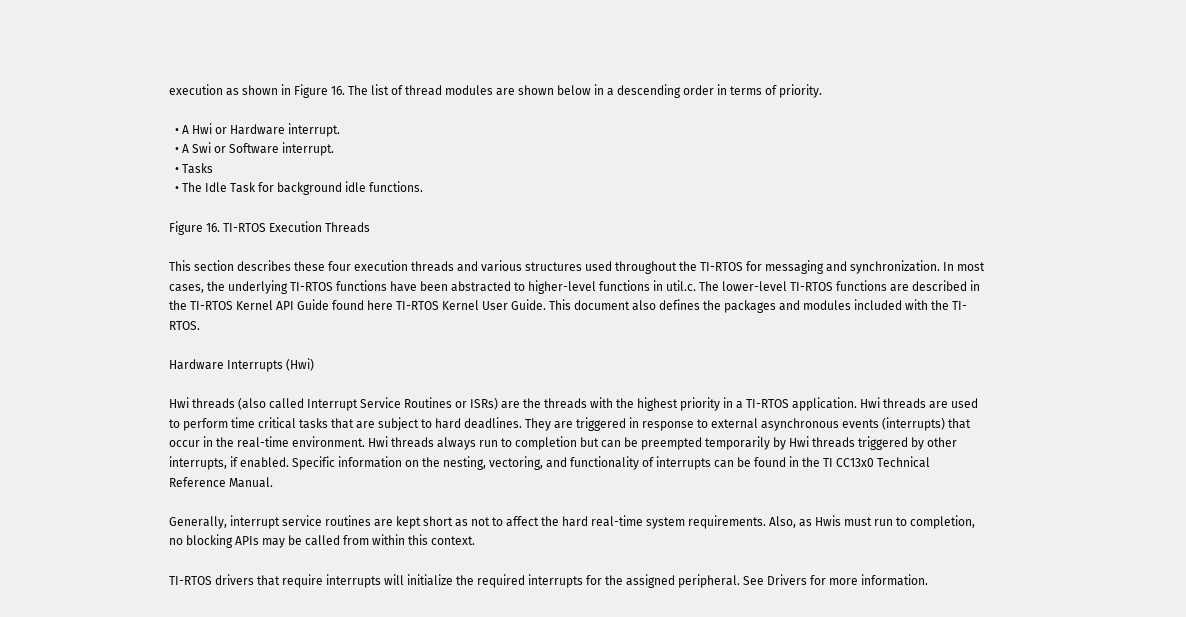execution as shown in Figure 16. The list of thread modules are shown below in a descending order in terms of priority.

  • A Hwi or Hardware interrupt.
  • A Swi or Software interrupt.
  • Tasks
  • The Idle Task for background idle functions.

Figure 16. TI-RTOS Execution Threads

This section describes these four execution threads and various structures used throughout the TI-RTOS for messaging and synchronization. In most cases, the underlying TI-RTOS functions have been abstracted to higher-level functions in util.c. The lower-level TI-RTOS functions are described in the TI-RTOS Kernel API Guide found here TI-RTOS Kernel User Guide. This document also defines the packages and modules included with the TI-RTOS.

Hardware Interrupts (Hwi)

Hwi threads (also called Interrupt Service Routines or ISRs) are the threads with the highest priority in a TI-RTOS application. Hwi threads are used to perform time critical tasks that are subject to hard deadlines. They are triggered in response to external asynchronous events (interrupts) that occur in the real-time environment. Hwi threads always run to completion but can be preempted temporarily by Hwi threads triggered by other interrupts, if enabled. Specific information on the nesting, vectoring, and functionality of interrupts can be found in the TI CC13x0 Technical Reference Manual.

Generally, interrupt service routines are kept short as not to affect the hard real-time system requirements. Also, as Hwis must run to completion, no blocking APIs may be called from within this context.

TI-RTOS drivers that require interrupts will initialize the required interrupts for the assigned peripheral. See Drivers for more information.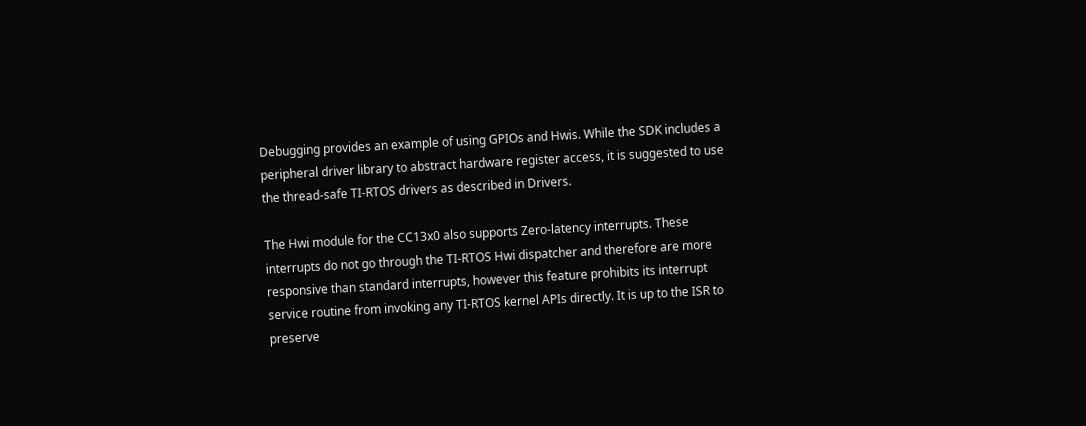Debugging provides an example of using GPIOs and Hwis. While the SDK includes a peripheral driver library to abstract hardware register access, it is suggested to use the thread-safe TI-RTOS drivers as described in Drivers.

The Hwi module for the CC13x0 also supports Zero-latency interrupts. These interrupts do not go through the TI-RTOS Hwi dispatcher and therefore are more responsive than standard interrupts, however this feature prohibits its interrupt service routine from invoking any TI-RTOS kernel APIs directly. It is up to the ISR to preserve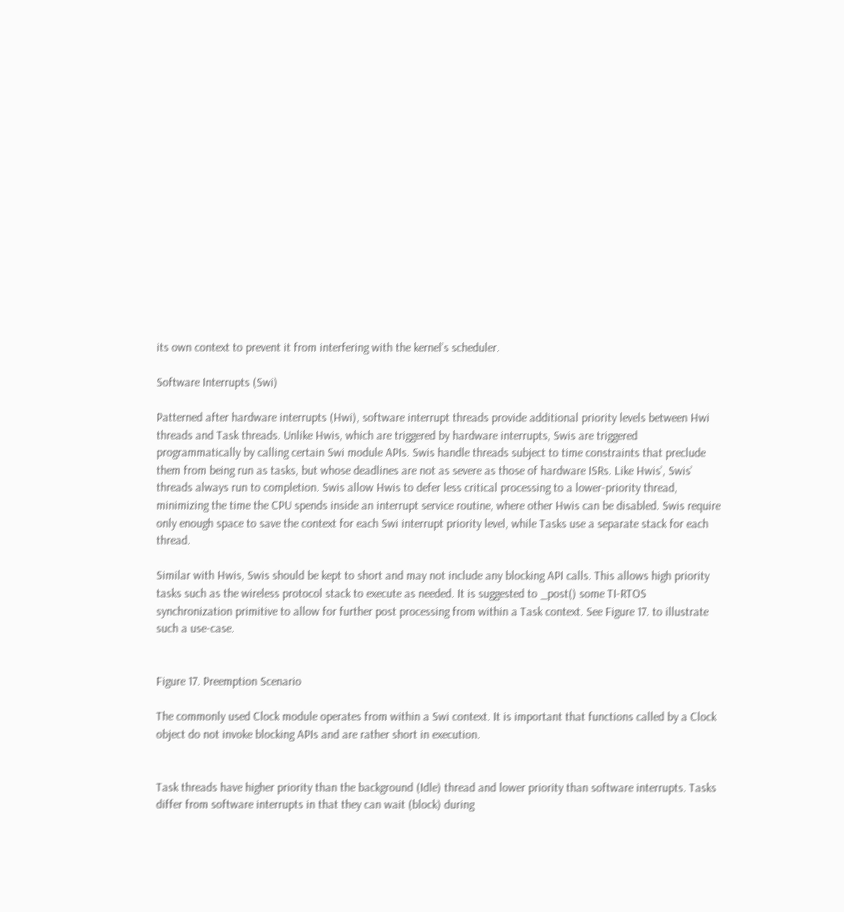its own context to prevent it from interfering with the kernel’s scheduler.

Software Interrupts (Swi)

Patterned after hardware interrupts (Hwi), software interrupt threads provide additional priority levels between Hwi threads and Task threads. Unlike Hwis, which are triggered by hardware interrupts, Swis are triggered programmatically by calling certain Swi module APIs. Swis handle threads subject to time constraints that preclude them from being run as tasks, but whose deadlines are not as severe as those of hardware ISRs. Like Hwis’, Swis’ threads always run to completion. Swis allow Hwis to defer less critical processing to a lower-priority thread, minimizing the time the CPU spends inside an interrupt service routine, where other Hwis can be disabled. Swis require only enough space to save the context for each Swi interrupt priority level, while Tasks use a separate stack for each thread.

Similar with Hwis, Swis should be kept to short and may not include any blocking API calls. This allows high priority tasks such as the wireless protocol stack to execute as needed. It is suggested to _post() some TI-RTOS synchronization primitive to allow for further post processing from within a Task context. See Figure 17. to illustrate such a use-case.


Figure 17. Preemption Scenario

The commonly used Clock module operates from within a Swi context. It is important that functions called by a Clock object do not invoke blocking APIs and are rather short in execution.


Task threads have higher priority than the background (Idle) thread and lower priority than software interrupts. Tasks differ from software interrupts in that they can wait (block) during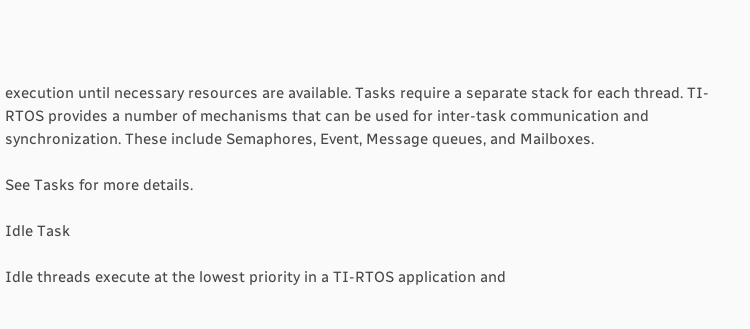execution until necessary resources are available. Tasks require a separate stack for each thread. TI-RTOS provides a number of mechanisms that can be used for inter-task communication and synchronization. These include Semaphores, Event, Message queues, and Mailboxes.

See Tasks for more details.

Idle Task

Idle threads execute at the lowest priority in a TI-RTOS application and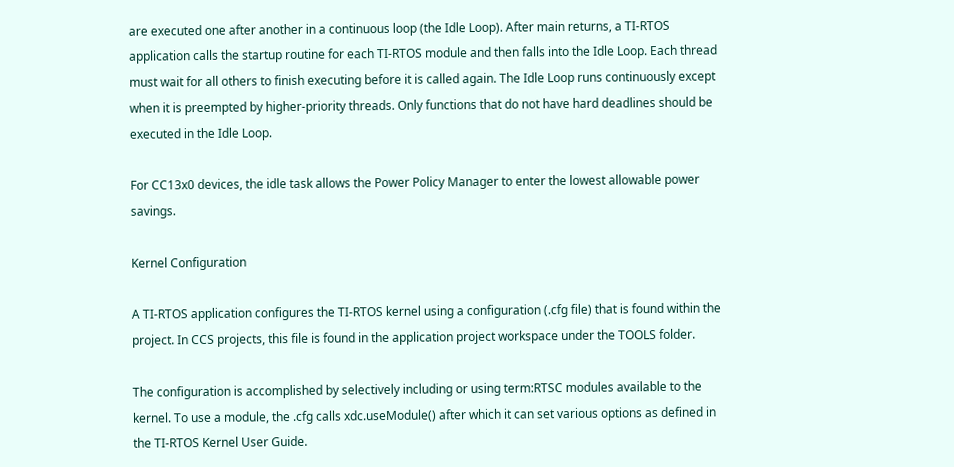are executed one after another in a continuous loop (the Idle Loop). After main returns, a TI-RTOS application calls the startup routine for each TI-RTOS module and then falls into the Idle Loop. Each thread must wait for all others to finish executing before it is called again. The Idle Loop runs continuously except when it is preempted by higher-priority threads. Only functions that do not have hard deadlines should be executed in the Idle Loop.

For CC13x0 devices, the idle task allows the Power Policy Manager to enter the lowest allowable power savings.

Kernel Configuration

A TI-RTOS application configures the TI-RTOS kernel using a configuration (.cfg file) that is found within the project. In CCS projects, this file is found in the application project workspace under the TOOLS folder.

The configuration is accomplished by selectively including or using term:RTSC modules available to the kernel. To use a module, the .cfg calls xdc.useModule() after which it can set various options as defined in the TI-RTOS Kernel User Guide.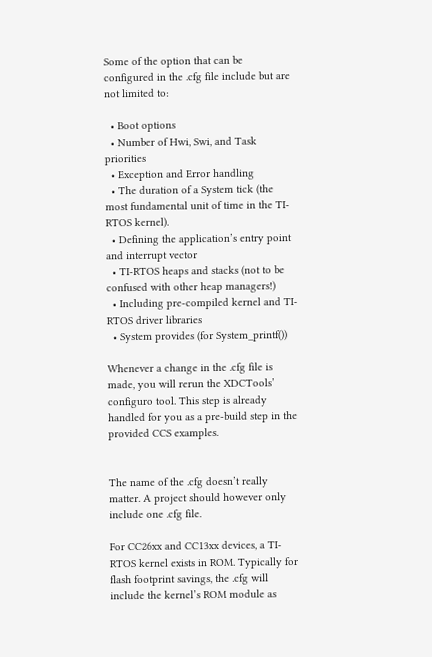Some of the option that can be configured in the .cfg file include but are not limited to:

  • Boot options
  • Number of Hwi, Swi, and Task priorities
  • Exception and Error handling
  • The duration of a System tick (the most fundamental unit of time in the TI-RTOS kernel).
  • Defining the application’s entry point and interrupt vector
  • TI-RTOS heaps and stacks (not to be confused with other heap managers!)
  • Including pre-compiled kernel and TI-RTOS driver libraries
  • System provides (for System_printf())

Whenever a change in the .cfg file is made, you will rerun the XDCTools’ configuro tool. This step is already handled for you as a pre-build step in the provided CCS examples.


The name of the .cfg doesn’t really matter. A project should however only include one .cfg file.

For CC26xx and CC13xx devices, a TI-RTOS kernel exists in ROM. Typically for flash footprint savings, the .cfg will include the kernel’s ROM module as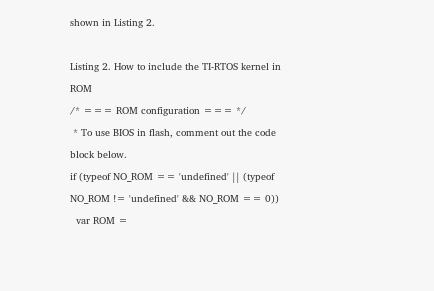shown in Listing 2.

Listing 2. How to include the TI-RTOS kernel in ROM
/* === ROM configuration === */
 * To use BIOS in flash, comment out the code block below.
if (typeof NO_ROM == 'undefined' || (typeof NO_ROM != 'undefined' && NO_ROM == 0))
  var ROM =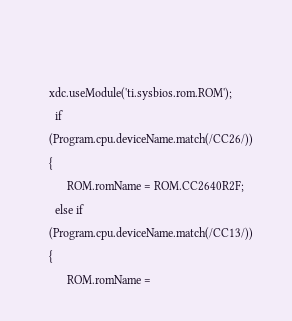xdc.useModule('ti.sysbios.rom.ROM');
  if (Program.cpu.deviceName.match(/CC26/)) {
      ROM.romName = ROM.CC2640R2F;
  else if (Program.cpu.deviceName.match(/CC13/)) {
      ROM.romName =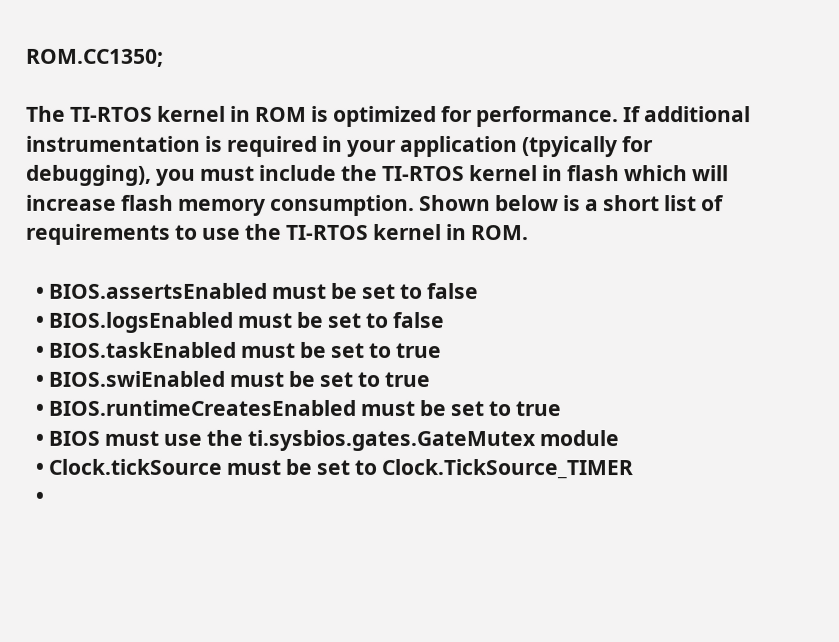ROM.CC1350;

The TI-RTOS kernel in ROM is optimized for performance. If additional instrumentation is required in your application (tpyically for debugging), you must include the TI-RTOS kernel in flash which will increase flash memory consumption. Shown below is a short list of requirements to use the TI-RTOS kernel in ROM.

  • BIOS.assertsEnabled must be set to false
  • BIOS.logsEnabled must be set to false
  • BIOS.taskEnabled must be set to true
  • BIOS.swiEnabled must be set to true
  • BIOS.runtimeCreatesEnabled must be set to true
  • BIOS must use the ti.sysbios.gates.GateMutex module
  • Clock.tickSource must be set to Clock.TickSource_TIMER
  •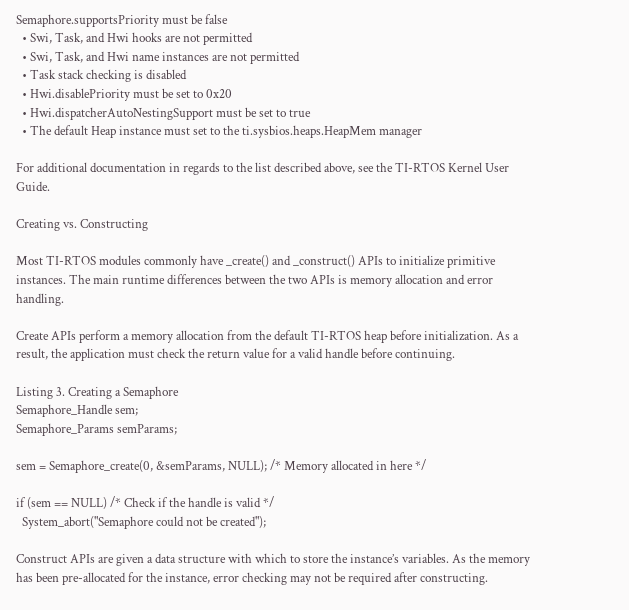Semaphore.supportsPriority must be false
  • Swi, Task, and Hwi hooks are not permitted
  • Swi, Task, and Hwi name instances are not permitted
  • Task stack checking is disabled
  • Hwi.disablePriority must be set to 0x20
  • Hwi.dispatcherAutoNestingSupport must be set to true
  • The default Heap instance must set to the ti.sysbios.heaps.HeapMem manager

For additional documentation in regards to the list described above, see the TI-RTOS Kernel User Guide.

Creating vs. Constructing

Most TI-RTOS modules commonly have _create() and _construct() APIs to initialize primitive instances. The main runtime differences between the two APIs is memory allocation and error handling.

Create APIs perform a memory allocation from the default TI-RTOS heap before initialization. As a result, the application must check the return value for a valid handle before continuing.

Listing 3. Creating a Semaphore
Semaphore_Handle sem;
Semaphore_Params semParams;

sem = Semaphore_create(0, &semParams, NULL); /* Memory allocated in here */

if (sem == NULL) /* Check if the handle is valid */
  System_abort("Semaphore could not be created");

Construct APIs are given a data structure with which to store the instance’s variables. As the memory has been pre-allocated for the instance, error checking may not be required after constructing.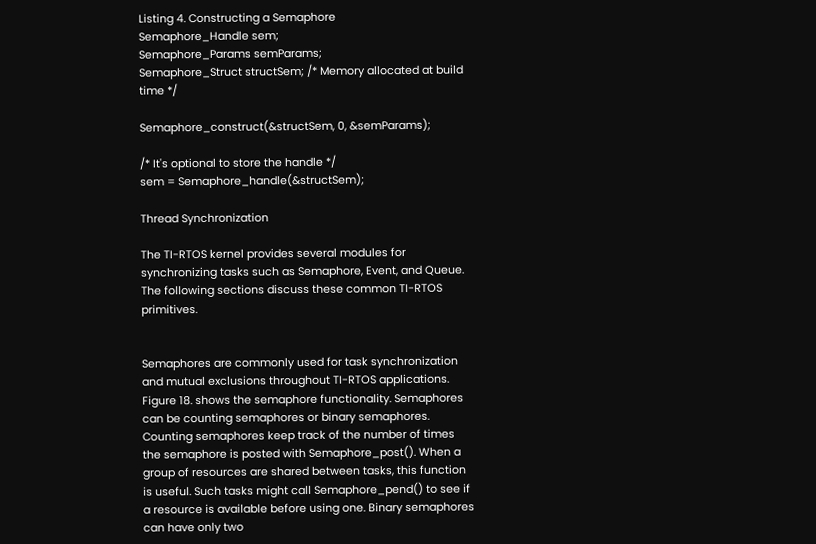Listing 4. Constructing a Semaphore
Semaphore_Handle sem;
Semaphore_Params semParams;
Semaphore_Struct structSem; /* Memory allocated at build time */

Semaphore_construct(&structSem, 0, &semParams);

/* It's optional to store the handle */
sem = Semaphore_handle(&structSem);

Thread Synchronization

The TI-RTOS kernel provides several modules for synchronizing tasks such as Semaphore, Event, and Queue. The following sections discuss these common TI-RTOS primitives.


Semaphores are commonly used for task synchronization and mutual exclusions throughout TI-RTOS applications. Figure 18. shows the semaphore functionality. Semaphores can be counting semaphores or binary semaphores. Counting semaphores keep track of the number of times the semaphore is posted with Semaphore_post(). When a group of resources are shared between tasks, this function is useful. Such tasks might call Semaphore_pend() to see if a resource is available before using one. Binary semaphores can have only two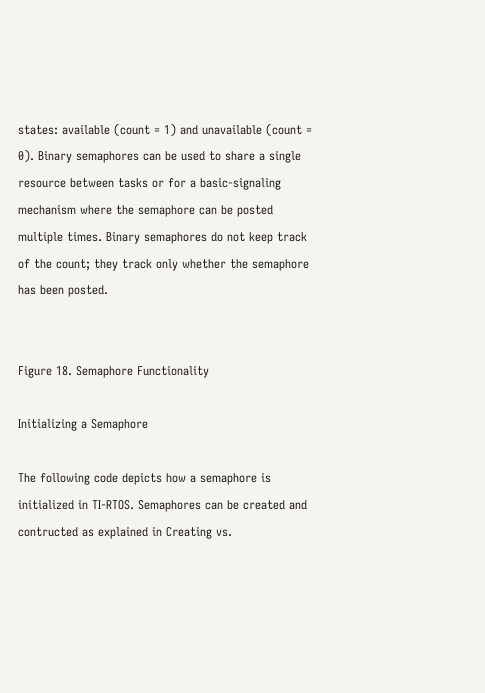states: available (count = 1) and unavailable (count = 0). Binary semaphores can be used to share a single resource between tasks or for a basic-signaling mechanism where the semaphore can be posted multiple times. Binary semaphores do not keep track of the count; they track only whether the semaphore has been posted.


Figure 18. Semaphore Functionality

Initializing a Semaphore

The following code depicts how a semaphore is initialized in TI-RTOS. Semaphores can be created and contructed as explained in Creating vs.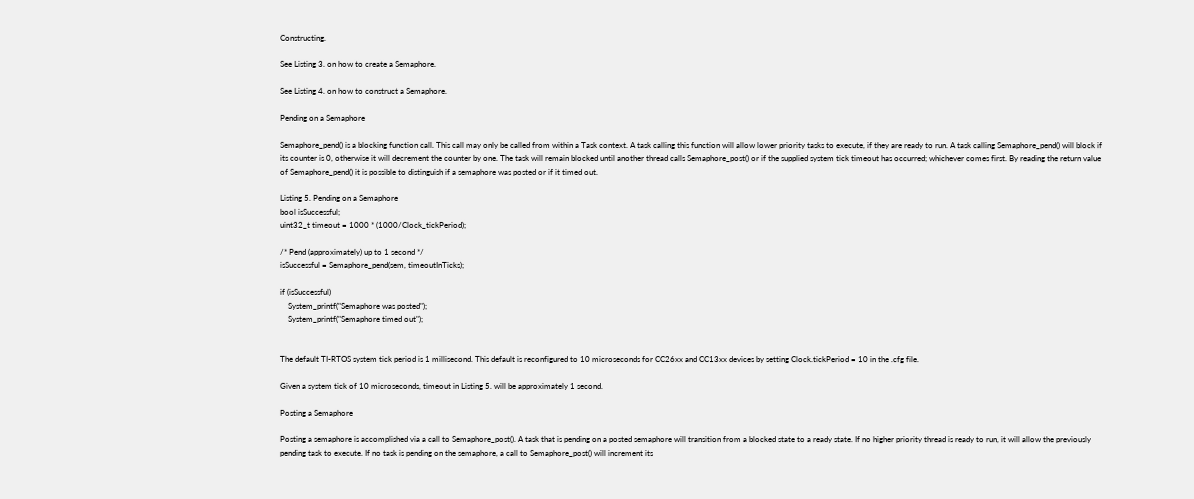Constructing.

See Listing 3. on how to create a Semaphore.

See Listing 4. on how to construct a Semaphore.

Pending on a Semaphore

Semaphore_pend() is a blocking function call. This call may only be called from within a Task context. A task calling this function will allow lower priority tasks to execute, if they are ready to run. A task calling Semaphore_pend() will block if its counter is 0, otherwise it will decrement the counter by one. The task will remain blocked until another thread calls Semaphore_post() or if the supplied system tick timeout has occurred; whichever comes first. By reading the return value of Semaphore_pend() it is possible to distinguish if a semaphore was posted or if it timed out.

Listing 5. Pending on a Semaphore
bool isSuccessful;
uint32_t timeout = 1000 * (1000/Clock_tickPeriod);

/* Pend (approximately) up to 1 second */
isSuccessful = Semaphore_pend(sem, timeoutInTicks);

if (isSuccessful)
    System_printf("Semaphore was posted");
    System_printf("Semaphore timed out");


The default TI-RTOS system tick period is 1 millisecond. This default is reconfigured to 10 microseconds for CC26xx and CC13xx devices by setting Clock.tickPeriod = 10 in the .cfg file.

Given a system tick of 10 microseconds, timeout in Listing 5. will be approximately 1 second.

Posting a Semaphore

Posting a semaphore is accomplished via a call to Semaphore_post(). A task that is pending on a posted semaphore will transition from a blocked state to a ready state. If no higher priority thread is ready to run, it will allow the previously pending task to execute. If no task is pending on the semaphore, a call to Semaphore_post() will increment its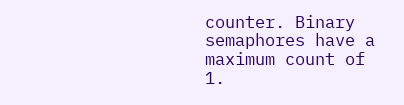counter. Binary semaphores have a maximum count of 1.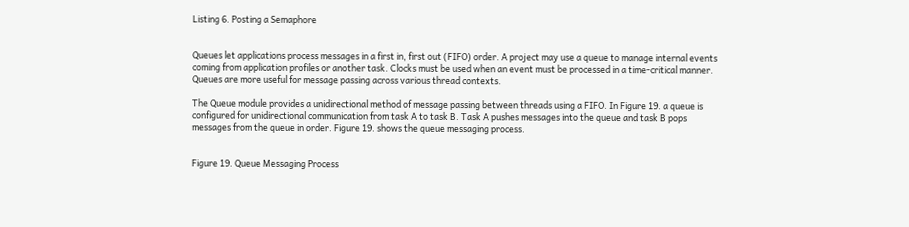Listing 6. Posting a Semaphore


Queues let applications process messages in a first in, first out (FIFO) order. A project may use a queue to manage internal events coming from application profiles or another task. Clocks must be used when an event must be processed in a time-critical manner. Queues are more useful for message passing across various thread contexts.

The Queue module provides a unidirectional method of message passing between threads using a FIFO. In Figure 19. a queue is configured for unidirectional communication from task A to task B. Task A pushes messages into the queue and task B pops messages from the queue in order. Figure 19. shows the queue messaging process.


Figure 19. Queue Messaging Process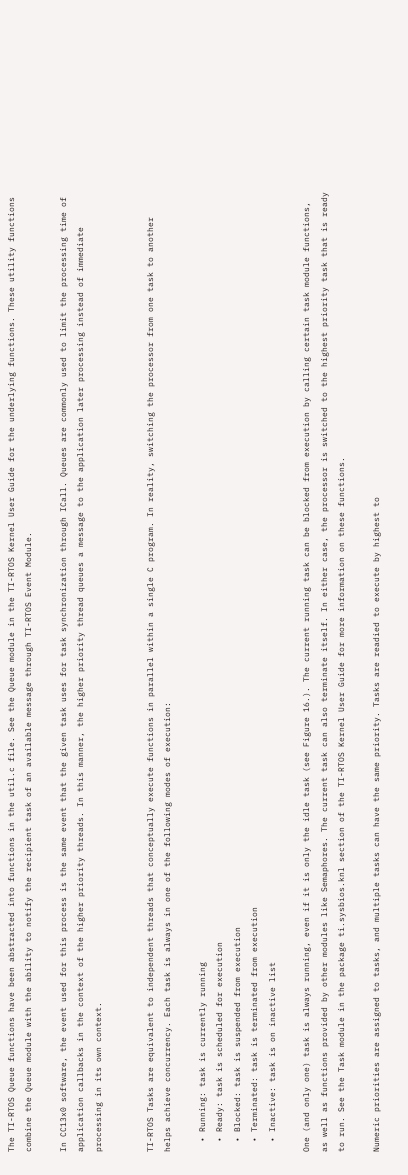The TI-RTOS Queue functions have been abstracted into functions in the util.c file. See the Queue module in the TI-RTOS Kernel User Guide for the underlying functions. These utility functions combine the Queue module with the ability to notify the recipient task of an available message through TI-RTOS Event Module.

In CC13x0 software, the event used for this process is the same event that the given task uses for task synchronization through ICall. Queues are commonly used to limit the processing time of application callbacks in the context of the higher priority threads. In this manner, the higher priority thread queues a message to the application later processing instead of immediate processing in its own context.


TI-RTOS Tasks are equivalent to independent threads that conceptually execute functions in parallel within a single C program. In reality, switching the processor from one task to another helps achieve concurrency. Each task is always in one of the following modes of execution:

  • Running: task is currently running
  • Ready: task is scheduled for execution
  • Blocked: task is suspended from execution
  • Terminated: task is terminated from execution
  • Inactive: task is on inactive list

One (and only one) task is always running, even if it is only the idle task (see Figure 16.). The current running task can be blocked from execution by calling certain task module functions, as well as functions provided by other modules like Semaphores. The current task can also terminate itself. In either case, the processor is switched to the highest priority task that is ready to run. See the Task module in the package ti.sysbios.knl section of the TI-RTOS Kernel User Guide for more information on these functions.

Numeric priorities are assigned to tasks, and multiple tasks can have the same priority. Tasks are readied to execute by highest to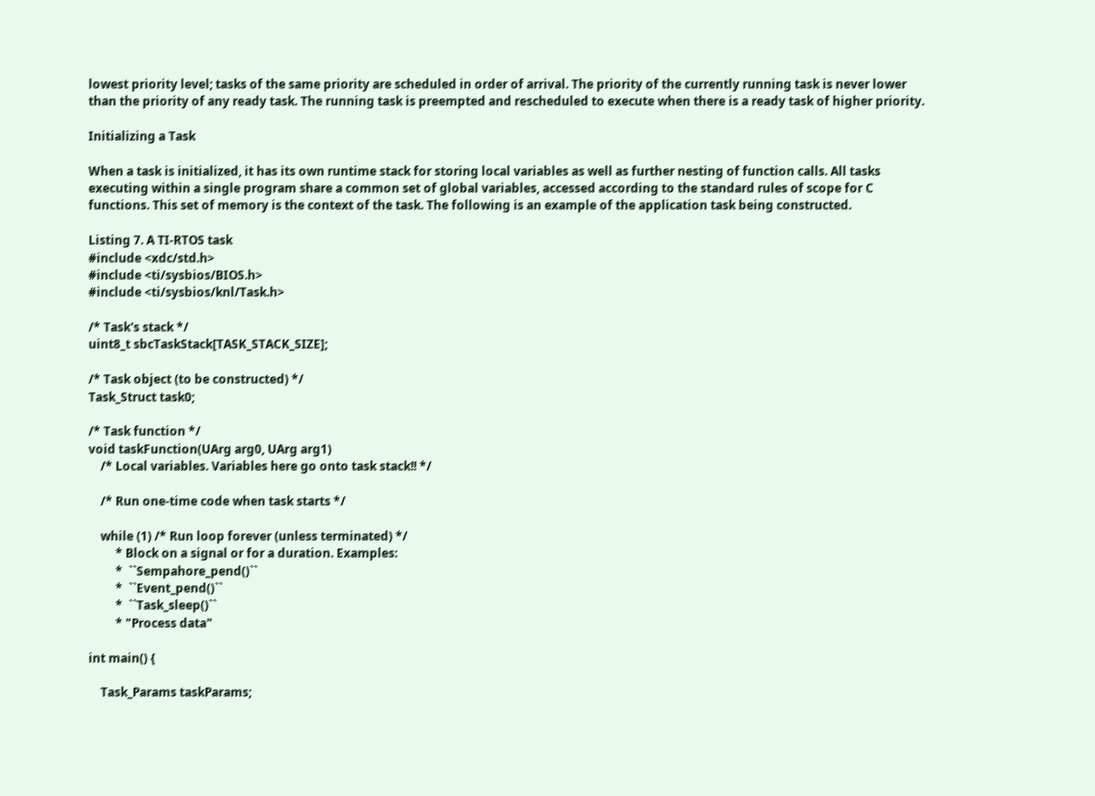lowest priority level; tasks of the same priority are scheduled in order of arrival. The priority of the currently running task is never lower than the priority of any ready task. The running task is preempted and rescheduled to execute when there is a ready task of higher priority.

Initializing a Task

When a task is initialized, it has its own runtime stack for storing local variables as well as further nesting of function calls. All tasks executing within a single program share a common set of global variables, accessed according to the standard rules of scope for C functions. This set of memory is the context of the task. The following is an example of the application task being constructed.

Listing 7. A TI-RTOS task
#include <xdc/std.h>
#include <ti/sysbios/BIOS.h>
#include <ti/sysbios/knl/Task.h>

/* Task's stack */
uint8_t sbcTaskStack[TASK_STACK_SIZE];

/* Task object (to be constructed) */
Task_Struct task0;

/* Task function */
void taskFunction(UArg arg0, UArg arg1)
    /* Local variables. Variables here go onto task stack!! */

    /* Run one-time code when task starts */

    while (1) /* Run loop forever (unless terminated) */
         * Block on a signal or for a duration. Examples:
         *  ``Sempahore_pend()``
         *  ``Event_pend()``
         *  ``Task_sleep()``
         * "Process data"

int main() {

    Task_Params taskParams;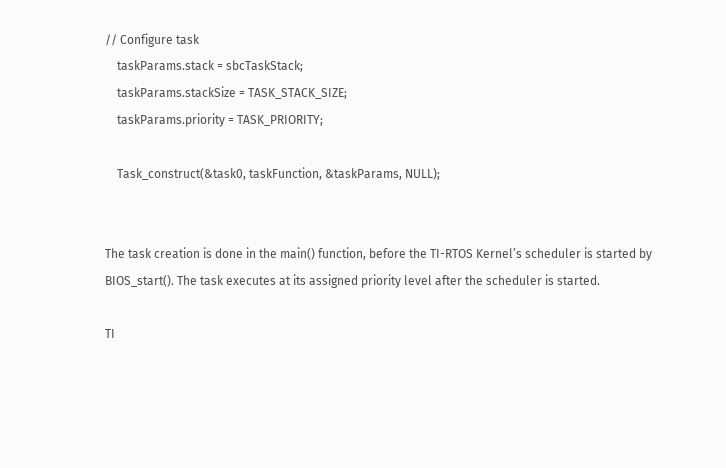// Configure task
    taskParams.stack = sbcTaskStack;
    taskParams.stackSize = TASK_STACK_SIZE;
    taskParams.priority = TASK_PRIORITY;

    Task_construct(&task0, taskFunction, &taskParams, NULL);


The task creation is done in the main() function, before the TI-RTOS Kernel’s scheduler is started by BIOS_start(). The task executes at its assigned priority level after the scheduler is started.

TI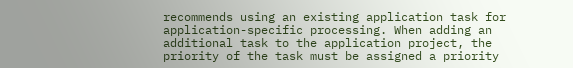recommends using an existing application task for application-specific processing. When adding an additional task to the application project, the priority of the task must be assigned a priority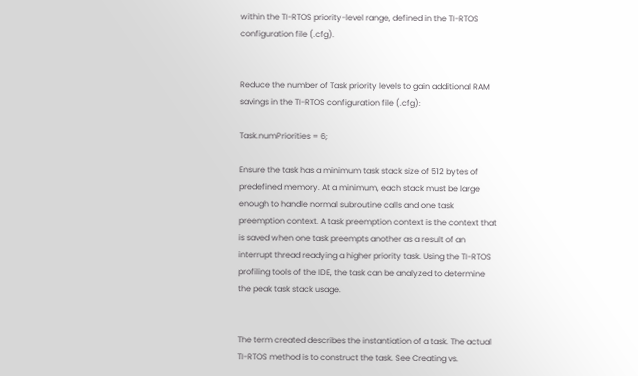within the TI-RTOS priority-level range, defined in the TI-RTOS configuration file (.cfg).


Reduce the number of Task priority levels to gain additional RAM savings in the TI-RTOS configuration file (.cfg):

Task.numPriorities = 6;

Ensure the task has a minimum task stack size of 512 bytes of predefined memory. At a minimum, each stack must be large enough to handle normal subroutine calls and one task preemption context. A task preemption context is the context that is saved when one task preempts another as a result of an interrupt thread readying a higher priority task. Using the TI-RTOS profiling tools of the IDE, the task can be analyzed to determine the peak task stack usage.


The term created describes the instantiation of a task. The actual TI-RTOS method is to construct the task. See Creating vs.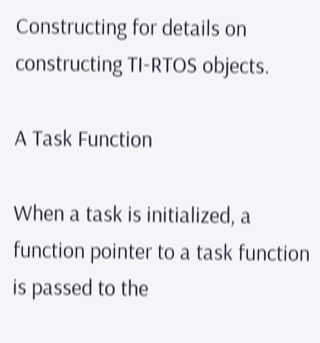Constructing for details on constructing TI-RTOS objects.

A Task Function

When a task is initialized, a function pointer to a task function is passed to the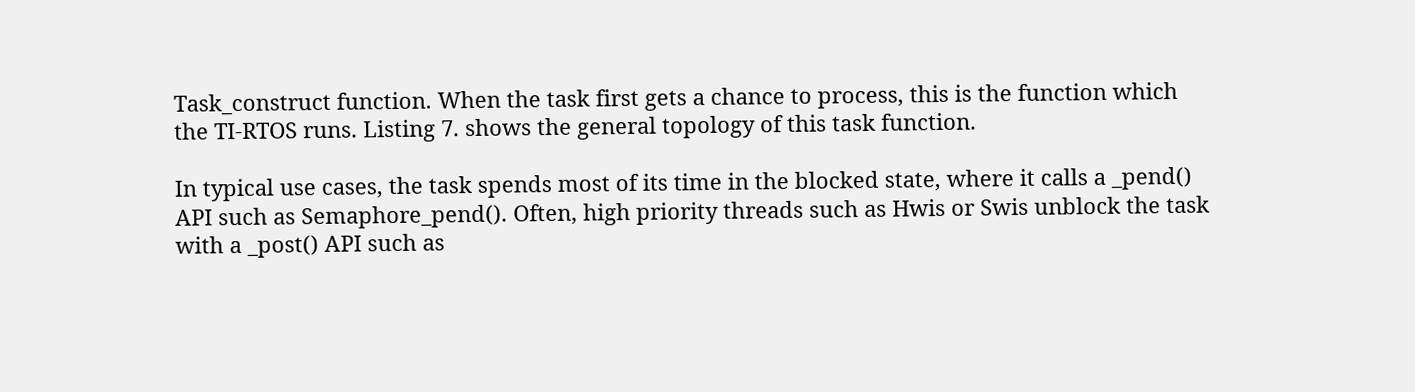Task_construct function. When the task first gets a chance to process, this is the function which the TI-RTOS runs. Listing 7. shows the general topology of this task function.

In typical use cases, the task spends most of its time in the blocked state, where it calls a _pend() API such as Semaphore_pend(). Often, high priority threads such as Hwis or Swis unblock the task with a _post() API such as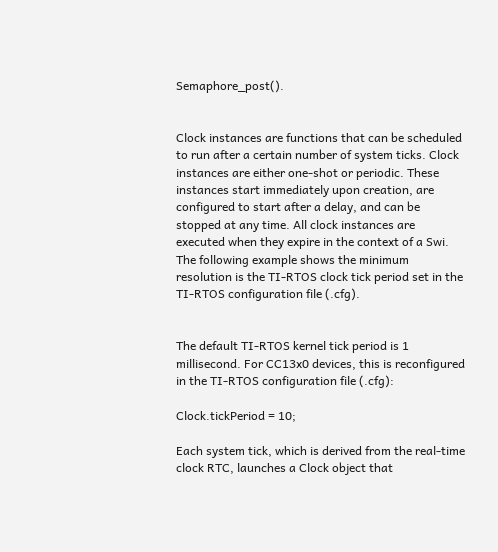Semaphore_post().


Clock instances are functions that can be scheduled to run after a certain number of system ticks. Clock instances are either one-shot or periodic. These instances start immediately upon creation, are configured to start after a delay, and can be stopped at any time. All clock instances are executed when they expire in the context of a Swi. The following example shows the minimum resolution is the TI-RTOS clock tick period set in the TI-RTOS configuration file (.cfg).


The default TI-RTOS kernel tick period is 1 millisecond. For CC13x0 devices, this is reconfigured in the TI-RTOS configuration file (.cfg):

Clock.tickPeriod = 10;

Each system tick, which is derived from the real-time clock RTC, launches a Clock object that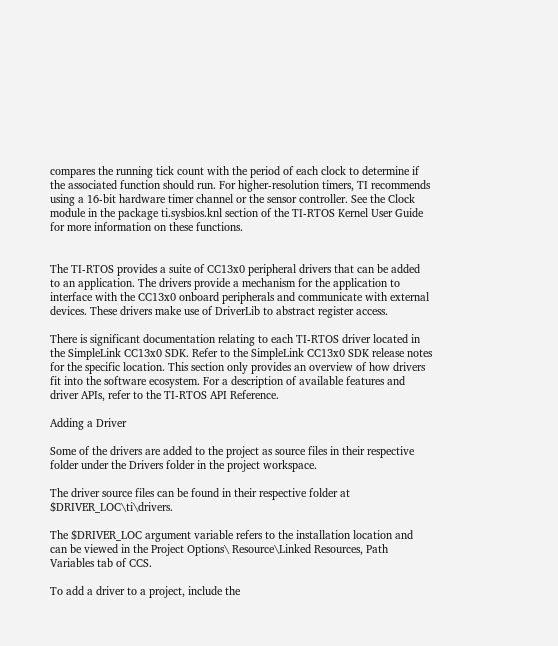compares the running tick count with the period of each clock to determine if the associated function should run. For higher-resolution timers, TI recommends using a 16-bit hardware timer channel or the sensor controller. See the Clock module in the package ti.sysbios.knl section of the TI-RTOS Kernel User Guide for more information on these functions.


The TI-RTOS provides a suite of CC13x0 peripheral drivers that can be added to an application. The drivers provide a mechanism for the application to interface with the CC13x0 onboard peripherals and communicate with external devices. These drivers make use of DriverLib to abstract register access.

There is significant documentation relating to each TI-RTOS driver located in the SimpleLink CC13x0 SDK. Refer to the SimpleLink CC13x0 SDK release notes for the specific location. This section only provides an overview of how drivers fit into the software ecosystem. For a description of available features and driver APIs, refer to the TI-RTOS API Reference.

Adding a Driver

Some of the drivers are added to the project as source files in their respective folder under the Drivers folder in the project workspace.

The driver source files can be found in their respective folder at $DRIVER_LOC\ti\drivers.

The $DRIVER_LOC argument variable refers to the installation location and can be viewed in the Project Options\ Resource\Linked Resources, Path Variables tab of CCS.

To add a driver to a project, include the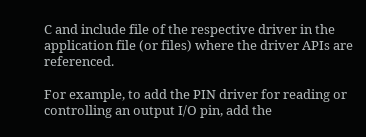C and include file of the respective driver in the application file (or files) where the driver APIs are referenced.

For example, to add the PIN driver for reading or controlling an output I/O pin, add the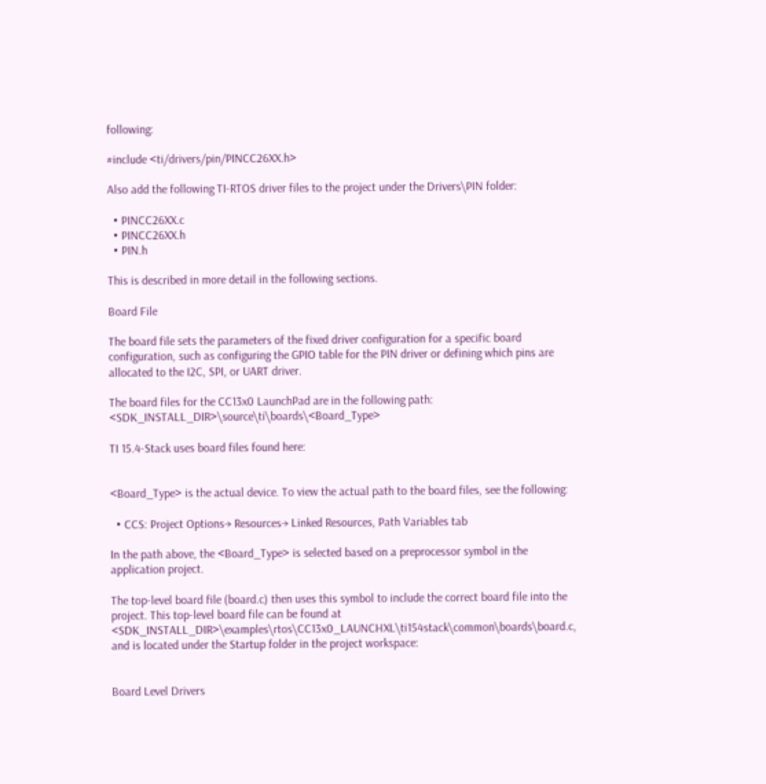following:

#include <ti/drivers/pin/PINCC26XX.h>

Also add the following TI-RTOS driver files to the project under the Drivers\PIN folder:

  • PINCC26XX.c
  • PINCC26XX.h
  • PIN.h

This is described in more detail in the following sections.

Board File

The board file sets the parameters of the fixed driver configuration for a specific board configuration, such as configuring the GPIO table for the PIN driver or defining which pins are allocated to the I2C, SPI, or UART driver.

The board files for the CC13x0 LaunchPad are in the following path: <SDK_INSTALL_DIR>\source\ti\boards\<Board_Type>

TI 15.4-Stack uses board files found here:


<Board_Type> is the actual device. To view the actual path to the board files, see the following:

  • CCS: Project Options→ Resources→ Linked Resources, Path Variables tab

In the path above, the <Board_Type> is selected based on a preprocessor symbol in the application project.

The top-level board file (board.c) then uses this symbol to include the correct board file into the project. This top-level board file can be found at <SDK_INSTALL_DIR>\examples\rtos\CC13x0_LAUNCHXL\ti154stack\common\boards\board.c, and is located under the Startup folder in the project workspace:


Board Level Drivers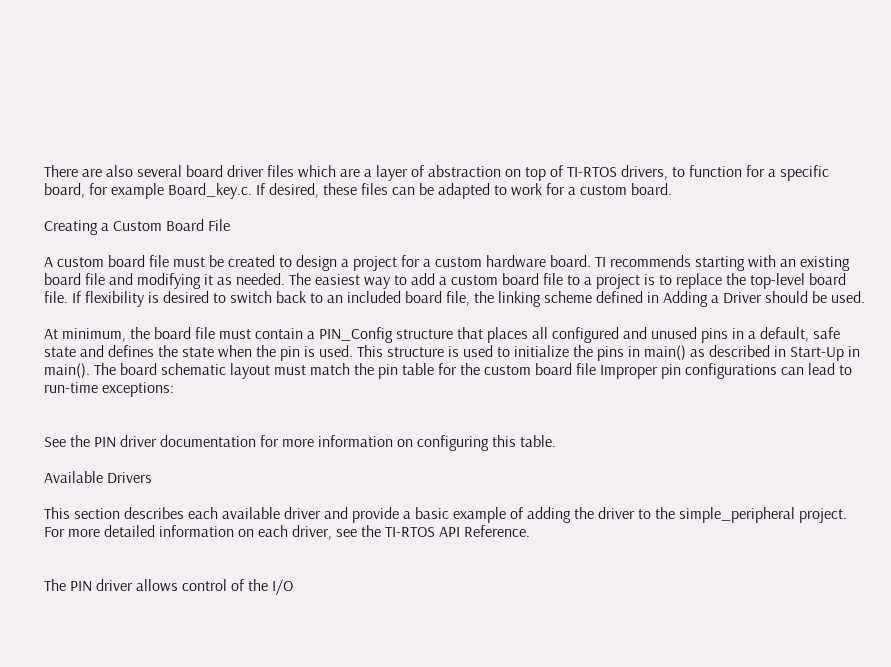There are also several board driver files which are a layer of abstraction on top of TI-RTOS drivers, to function for a specific board, for example Board_key.c. If desired, these files can be adapted to work for a custom board.

Creating a Custom Board File

A custom board file must be created to design a project for a custom hardware board. TI recommends starting with an existing board file and modifying it as needed. The easiest way to add a custom board file to a project is to replace the top-level board file. If flexibility is desired to switch back to an included board file, the linking scheme defined in Adding a Driver should be used.

At minimum, the board file must contain a PIN_Config structure that places all configured and unused pins in a default, safe state and defines the state when the pin is used. This structure is used to initialize the pins in main() as described in Start-Up in main(). The board schematic layout must match the pin table for the custom board file Improper pin configurations can lead to run-time exceptions:


See the PIN driver documentation for more information on configuring this table.

Available Drivers

This section describes each available driver and provide a basic example of adding the driver to the simple_peripheral project. For more detailed information on each driver, see the TI-RTOS API Reference.


The PIN driver allows control of the I/O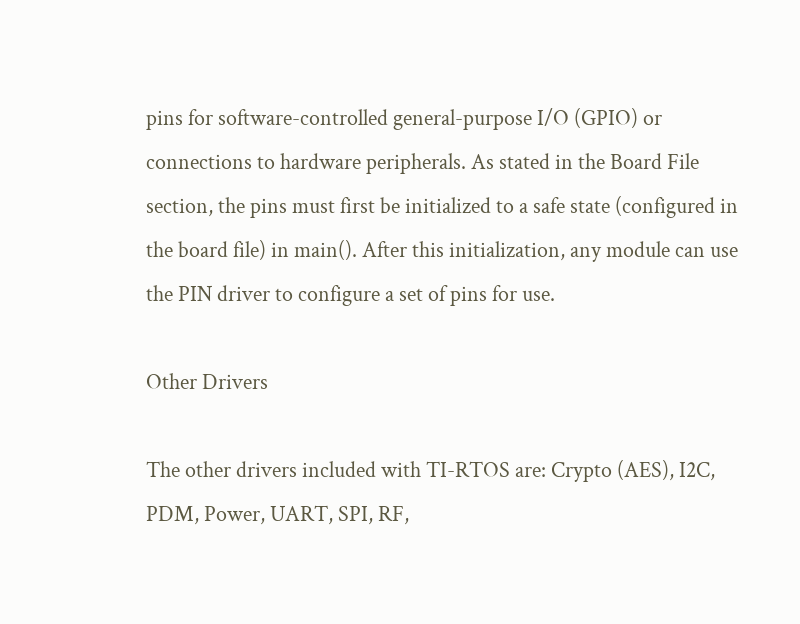pins for software-controlled general-purpose I/O (GPIO) or connections to hardware peripherals. As stated in the Board File section, the pins must first be initialized to a safe state (configured in the board file) in main(). After this initialization, any module can use the PIN driver to configure a set of pins for use.

Other Drivers

The other drivers included with TI-RTOS are: Crypto (AES), I2C, PDM, Power, UART, SPI, RF,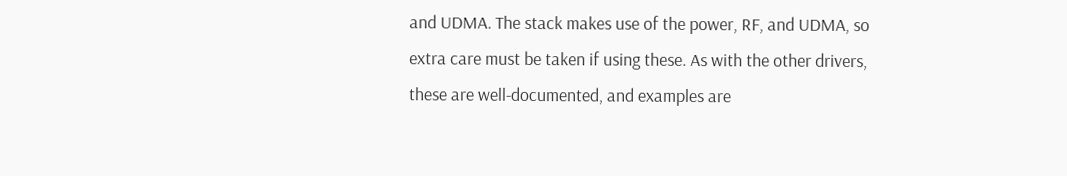and UDMA. The stack makes use of the power, RF, and UDMA, so extra care must be taken if using these. As with the other drivers, these are well-documented, and examples are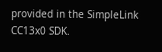provided in the SimpleLink CC13x0 SDK.